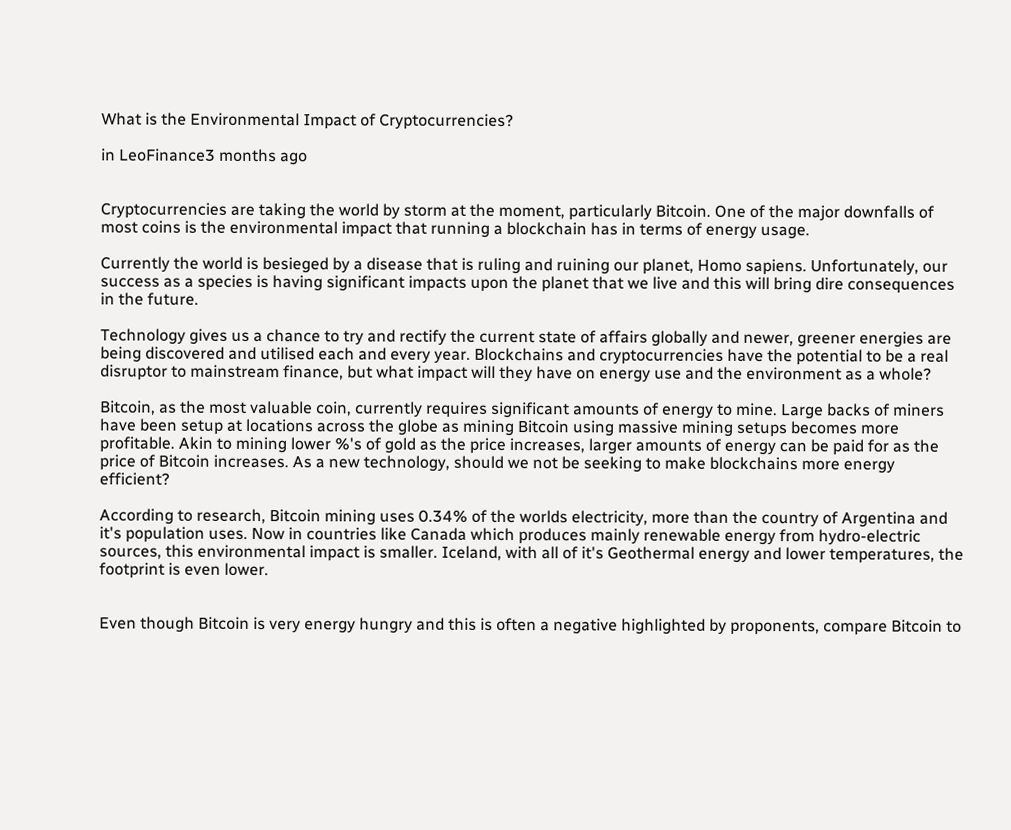What is the Environmental Impact of Cryptocurrencies?

in LeoFinance3 months ago


Cryptocurrencies are taking the world by storm at the moment, particularly Bitcoin. One of the major downfalls of most coins is the environmental impact that running a blockchain has in terms of energy usage.

Currently the world is besieged by a disease that is ruling and ruining our planet, Homo sapiens. Unfortunately, our success as a species is having significant impacts upon the planet that we live and this will bring dire consequences in the future.

Technology gives us a chance to try and rectify the current state of affairs globally and newer, greener energies are being discovered and utilised each and every year. Blockchains and cryptocurrencies have the potential to be a real disruptor to mainstream finance, but what impact will they have on energy use and the environment as a whole?

Bitcoin, as the most valuable coin, currently requires significant amounts of energy to mine. Large backs of miners have been setup at locations across the globe as mining Bitcoin using massive mining setups becomes more profitable. Akin to mining lower %'s of gold as the price increases, larger amounts of energy can be paid for as the price of Bitcoin increases. As a new technology, should we not be seeking to make blockchains more energy efficient?

According to research, Bitcoin mining uses 0.34% of the worlds electricity, more than the country of Argentina and it's population uses. Now in countries like Canada which produces mainly renewable energy from hydro-electric sources, this environmental impact is smaller. Iceland, with all of it's Geothermal energy and lower temperatures, the footprint is even lower.


Even though Bitcoin is very energy hungry and this is often a negative highlighted by proponents, compare Bitcoin to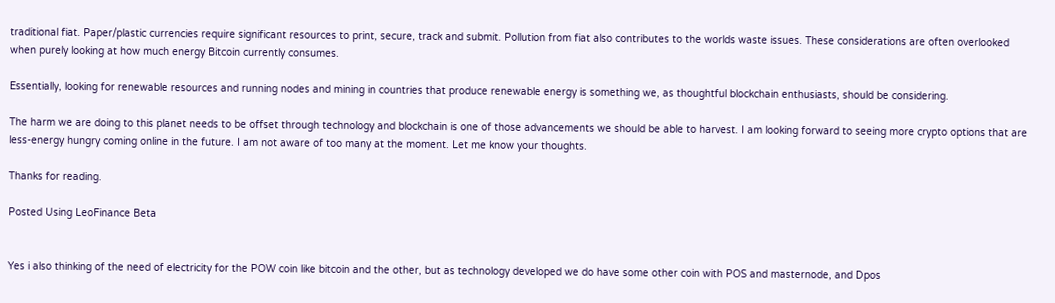traditional fiat. Paper/plastic currencies require significant resources to print, secure, track and submit. Pollution from fiat also contributes to the worlds waste issues. These considerations are often overlooked when purely looking at how much energy Bitcoin currently consumes.

Essentially, looking for renewable resources and running nodes and mining in countries that produce renewable energy is something we, as thoughtful blockchain enthusiasts, should be considering.

The harm we are doing to this planet needs to be offset through technology and blockchain is one of those advancements we should be able to harvest. I am looking forward to seeing more crypto options that are less-energy hungry coming online in the future. I am not aware of too many at the moment. Let me know your thoughts.

Thanks for reading.

Posted Using LeoFinance Beta


Yes i also thinking of the need of electricity for the POW coin like bitcoin and the other, but as technology developed we do have some other coin with POS and masternode, and Dpos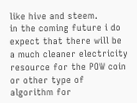like hive and steem.
in the coming future i do expect that there will be a much cleaner electricity resource for the POW coin or other type of algorithm for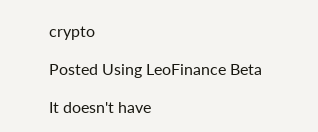crypto

Posted Using LeoFinance Beta

It doesn't have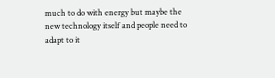much to do with energy but maybe the new technology itself and people need to adapt to it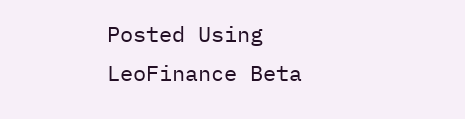Posted Using LeoFinance Beta